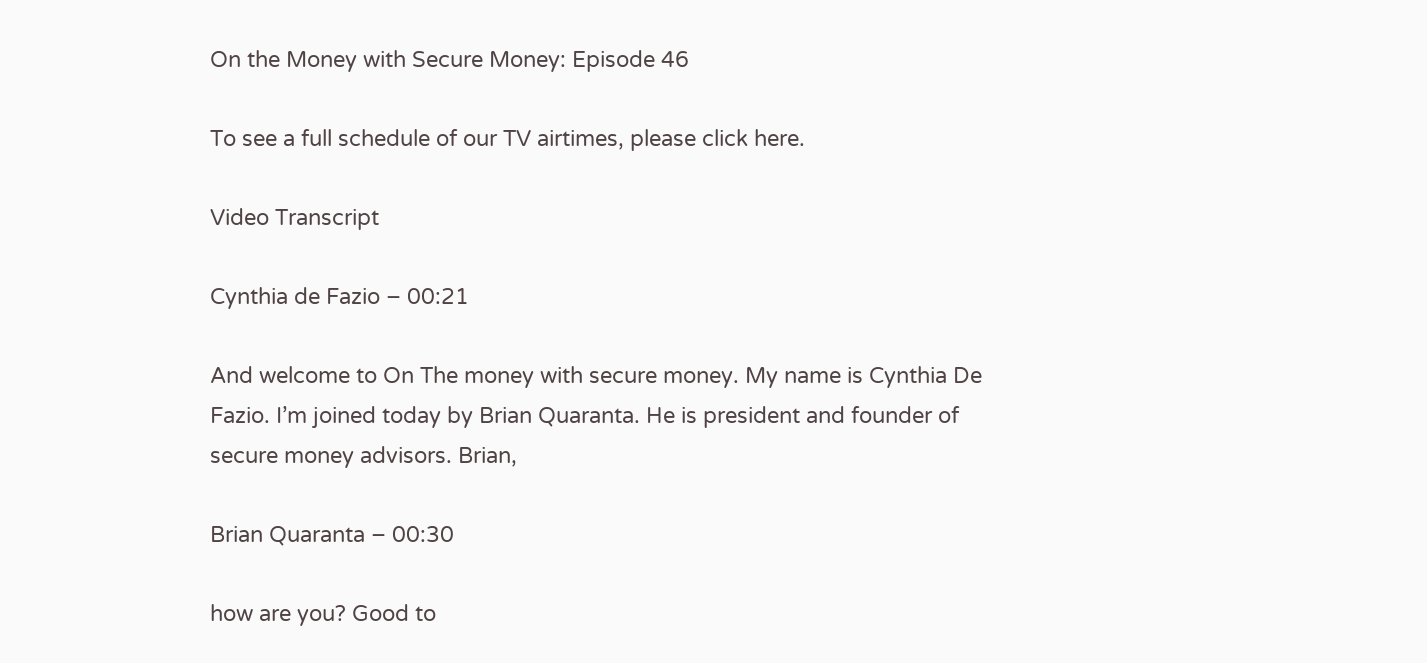On the Money with Secure Money: Episode 46

To see a full schedule of our TV airtimes, please click here.

Video Transcript

Cynthia de Fazio – 00:21

And welcome to On The money with secure money. My name is Cynthia De Fazio. I’m joined today by Brian Quaranta. He is president and founder of secure money advisors. Brian,

Brian Quaranta – 00:30

how are you? Good to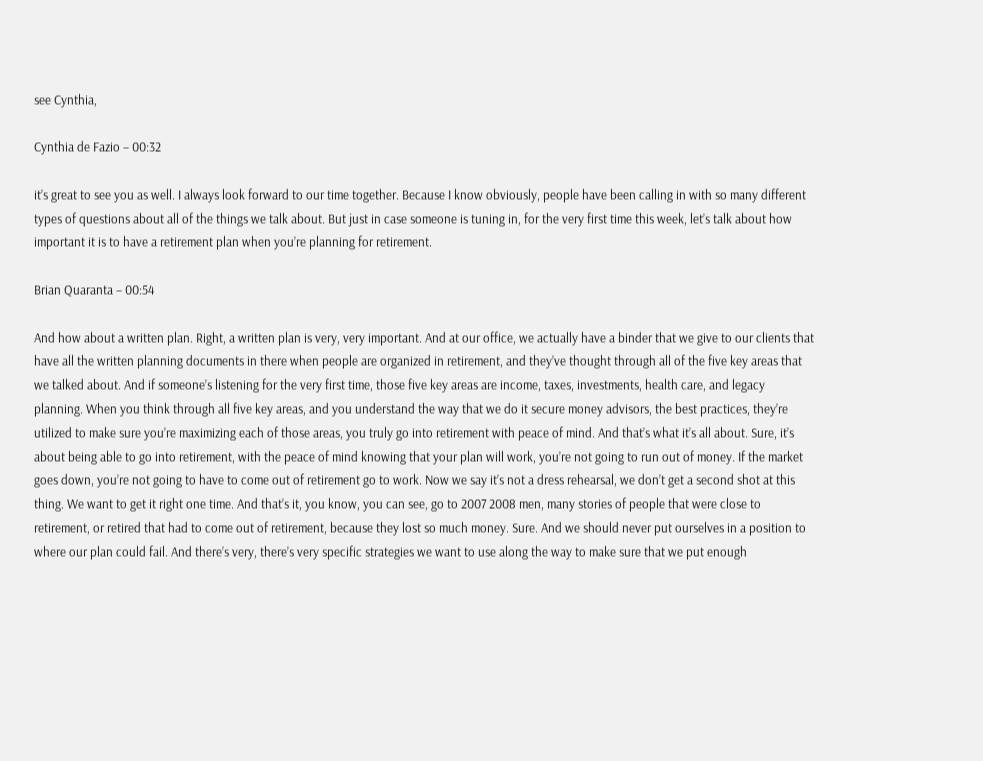see Cynthia,

Cynthia de Fazio – 00:32

it’s great to see you as well. I always look forward to our time together. Because I know obviously, people have been calling in with so many different types of questions about all of the things we talk about. But just in case someone is tuning in, for the very first time this week, let’s talk about how important it is to have a retirement plan when you’re planning for retirement.

Brian Quaranta – 00:54

And how about a written plan. Right, a written plan is very, very important. And at our office, we actually have a binder that we give to our clients that have all the written planning documents in there when people are organized in retirement, and they’ve thought through all of the five key areas that we talked about. And if someone’s listening for the very first time, those five key areas are income, taxes, investments, health care, and legacy planning. When you think through all five key areas, and you understand the way that we do it secure money advisors, the best practices, they’re utilized to make sure you’re maximizing each of those areas, you truly go into retirement with peace of mind. And that’s what it’s all about. Sure, it’s about being able to go into retirement, with the peace of mind knowing that your plan will work, you’re not going to run out of money. If the market goes down, you’re not going to have to come out of retirement go to work. Now we say it’s not a dress rehearsal, we don’t get a second shot at this thing. We want to get it right one time. And that’s it, you know, you can see, go to 2007 2008 men, many stories of people that were close to retirement, or retired that had to come out of retirement, because they lost so much money. Sure. And we should never put ourselves in a position to where our plan could fail. And there’s very, there’s very specific strategies we want to use along the way to make sure that we put enough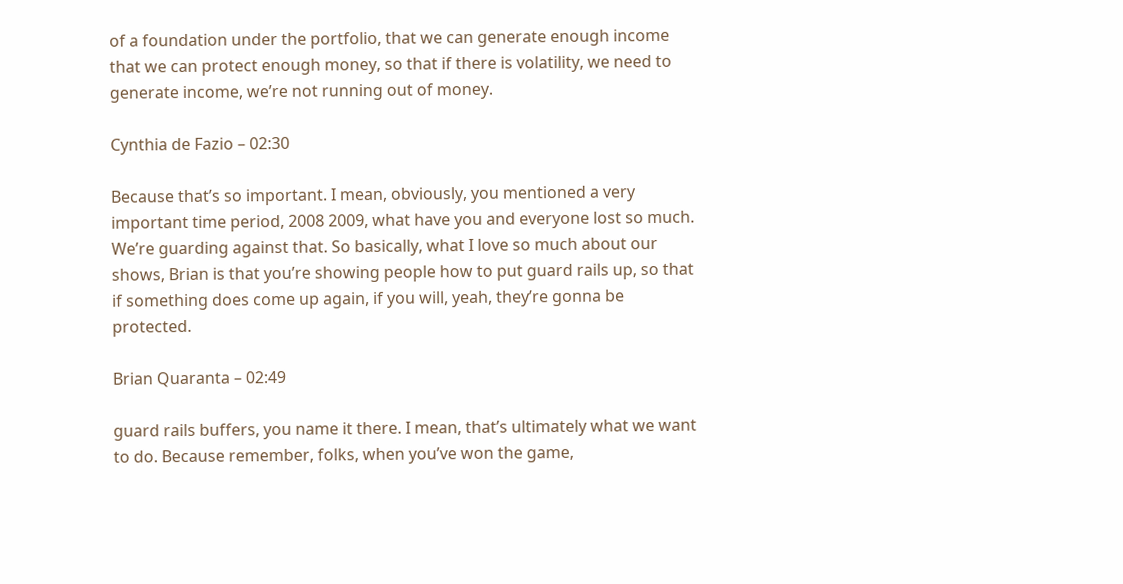of a foundation under the portfolio, that we can generate enough income that we can protect enough money, so that if there is volatility, we need to generate income, we’re not running out of money.

Cynthia de Fazio – 02:30

Because that’s so important. I mean, obviously, you mentioned a very important time period, 2008 2009, what have you and everyone lost so much. We’re guarding against that. So basically, what I love so much about our shows, Brian is that you’re showing people how to put guard rails up, so that if something does come up again, if you will, yeah, they’re gonna be protected.

Brian Quaranta – 02:49

guard rails buffers, you name it there. I mean, that’s ultimately what we want to do. Because remember, folks, when you’ve won the game,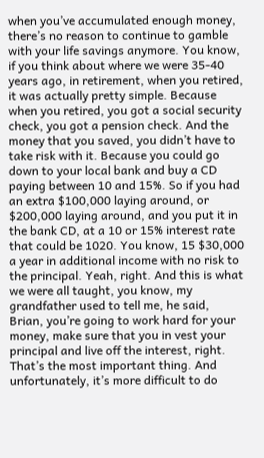when you’ve accumulated enough money, there’s no reason to continue to gamble with your life savings anymore. You know, if you think about where we were 35-40 years ago, in retirement, when you retired, it was actually pretty simple. Because when you retired, you got a social security check, you got a pension check. And the money that you saved, you didn’t have to take risk with it. Because you could go down to your local bank and buy a CD paying between 10 and 15%. So if you had an extra $100,000 laying around, or $200,000 laying around, and you put it in the bank CD, at a 10 or 15% interest rate that could be 1020. You know, 15 $30,000 a year in additional income with no risk to the principal. Yeah, right. And this is what we were all taught, you know, my grandfather used to tell me, he said, Brian, you’re going to work hard for your money, make sure that you in vest your principal and live off the interest, right. That’s the most important thing. And unfortunately, it’s more difficult to do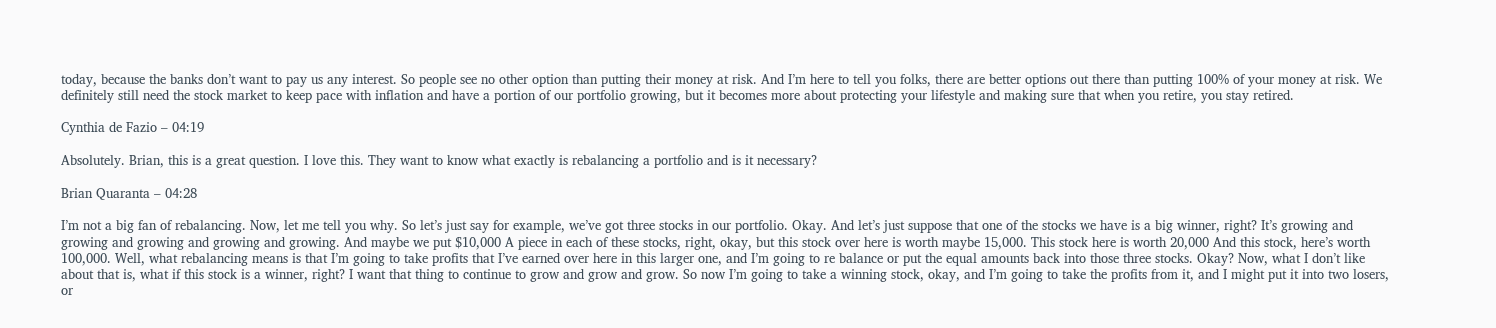today, because the banks don’t want to pay us any interest. So people see no other option than putting their money at risk. And I’m here to tell you folks, there are better options out there than putting 100% of your money at risk. We definitely still need the stock market to keep pace with inflation and have a portion of our portfolio growing, but it becomes more about protecting your lifestyle and making sure that when you retire, you stay retired.

Cynthia de Fazio – 04:19

Absolutely. Brian, this is a great question. I love this. They want to know what exactly is rebalancing a portfolio and is it necessary?

Brian Quaranta – 04:28

I’m not a big fan of rebalancing. Now, let me tell you why. So let’s just say for example, we’ve got three stocks in our portfolio. Okay. And let’s just suppose that one of the stocks we have is a big winner, right? It’s growing and growing and growing and growing and growing. And maybe we put $10,000 A piece in each of these stocks, right, okay, but this stock over here is worth maybe 15,000. This stock here is worth 20,000 And this stock, here’s worth 100,000. Well, what rebalancing means is that I’m going to take profits that I’ve earned over here in this larger one, and I’m going to re balance or put the equal amounts back into those three stocks. Okay? Now, what I don’t like about that is, what if this stock is a winner, right? I want that thing to continue to grow and grow and grow. So now I’m going to take a winning stock, okay, and I’m going to take the profits from it, and I might put it into two losers, or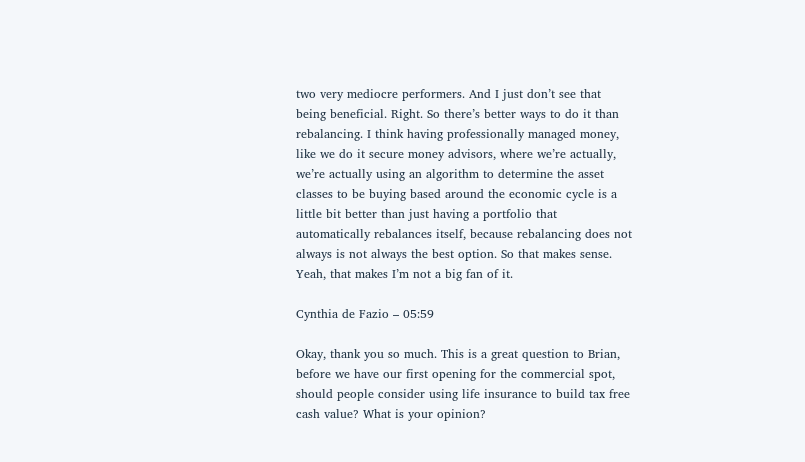two very mediocre performers. And I just don’t see that being beneficial. Right. So there’s better ways to do it than rebalancing. I think having professionally managed money, like we do it secure money advisors, where we’re actually, we’re actually using an algorithm to determine the asset classes to be buying based around the economic cycle is a little bit better than just having a portfolio that automatically rebalances itself, because rebalancing does not always is not always the best option. So that makes sense. Yeah, that makes I’m not a big fan of it.

Cynthia de Fazio – 05:59

Okay, thank you so much. This is a great question to Brian, before we have our first opening for the commercial spot, should people consider using life insurance to build tax free cash value? What is your opinion?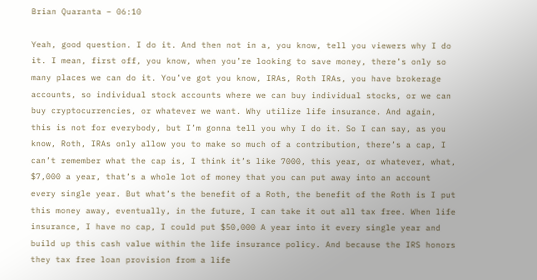Brian Quaranta – 06:10

Yeah, good question. I do it. And then not in a, you know, tell you viewers why I do it. I mean, first off, you know, when you’re looking to save money, there’s only so many places we can do it. You’ve got you know, IRAs, Roth IRAs, you have brokerage accounts, so individual stock accounts where we can buy individual stocks, or we can buy cryptocurrencies, or whatever we want. Why utilize life insurance. And again, this is not for everybody, but I’m gonna tell you why I do it. So I can say, as you know, Roth, IRAs only allow you to make so much of a contribution, there’s a cap, I can’t remember what the cap is, I think it’s like 7000, this year, or whatever, what, $7,000 a year, that’s a whole lot of money that you can put away into an account every single year. But what’s the benefit of a Roth, the benefit of the Roth is I put this money away, eventually, in the future, I can take it out all tax free. When life insurance, I have no cap, I could put $50,000 A year into it every single year and build up this cash value within the life insurance policy. And because the IRS honors they tax free loan provision from a life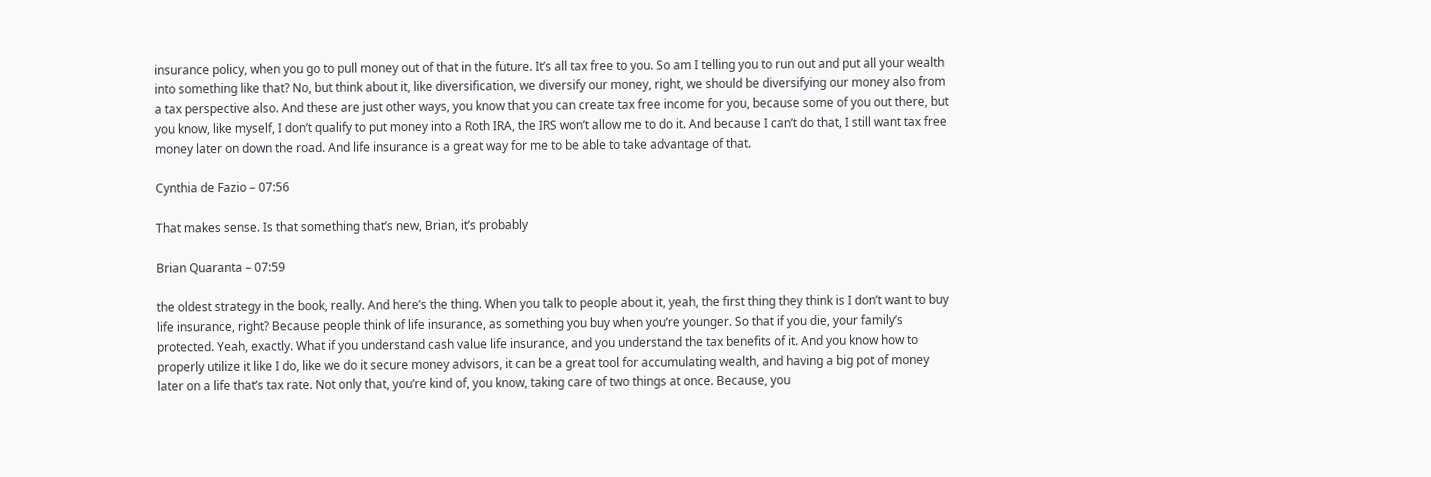insurance policy, when you go to pull money out of that in the future. It’s all tax free to you. So am I telling you to run out and put all your wealth into something like that? No, but think about it, like diversification, we diversify our money, right, we should be diversifying our money also from a tax perspective also. And these are just other ways, you know that you can create tax free income for you, because some of you out there, but you know, like myself, I don’t qualify to put money into a Roth IRA, the IRS won’t allow me to do it. And because I can’t do that, I still want tax free money later on down the road. And life insurance is a great way for me to be able to take advantage of that.

Cynthia de Fazio – 07:56

That makes sense. Is that something that’s new, Brian, it’s probably

Brian Quaranta – 07:59

the oldest strategy in the book, really. And here’s the thing. When you talk to people about it, yeah, the first thing they think is I don’t want to buy life insurance, right? Because people think of life insurance, as something you buy when you’re younger. So that if you die, your family’s protected. Yeah, exactly. What if you understand cash value life insurance, and you understand the tax benefits of it. And you know how to properly utilize it like I do, like we do it secure money advisors, it can be a great tool for accumulating wealth, and having a big pot of money later on a life that’s tax rate. Not only that, you’re kind of, you know, taking care of two things at once. Because, you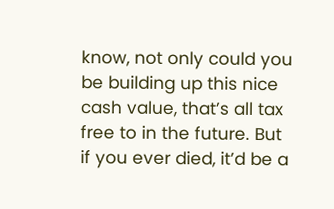know, not only could you be building up this nice cash value, that’s all tax free to in the future. But if you ever died, it’d be a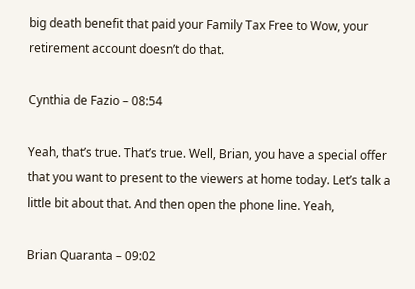big death benefit that paid your Family Tax Free to Wow, your retirement account doesn’t do that.

Cynthia de Fazio – 08:54

Yeah, that’s true. That’s true. Well, Brian, you have a special offer that you want to present to the viewers at home today. Let’s talk a little bit about that. And then open the phone line. Yeah,

Brian Quaranta – 09:02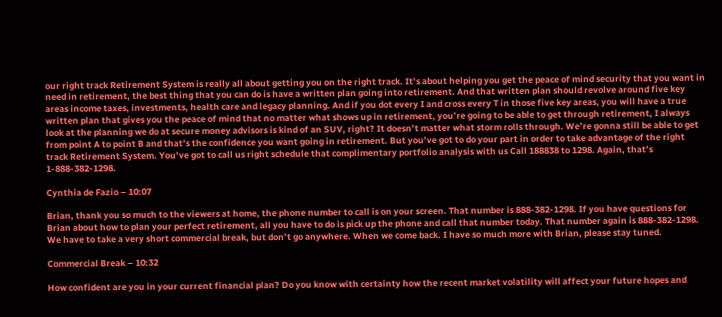our right track Retirement System is really all about getting you on the right track. It’s about helping you get the peace of mind security that you want in need in retirement, the best thing that you can do is have a written plan going into retirement. And that written plan should revolve around five key areas income taxes, investments, health care and legacy planning. And if you dot every I and cross every T in those five key areas, you will have a true written plan that gives you the peace of mind that no matter what shows up in retirement, you’re going to be able to get through retirement, I always look at the planning we do at secure money advisors is kind of an SUV, right? It doesn’t matter what storm rolls through. We’re gonna still be able to get from point A to point B and that’s the confidence you want going in retirement. But you’ve got to do your part in order to take advantage of the right track Retirement System. You’ve got to call us right schedule that complimentary portfolio analysis with us Call 188838 to 1298. Again, that’s 1-888-382-1298.

Cynthia de Fazio – 10:07

Brian, thank you so much to the viewers at home, the phone number to call is on your screen. That number is 888-382-1298. If you have questions for Brian about how to plan your perfect retirement, all you have to do is pick up the phone and call that number today. That number again is 888-382-1298. We have to take a very short commercial break, but don’t go anywhere. When we come back. I have so much more with Brian, please stay tuned.

Commercial Break – 10:32

How confident are you in your current financial plan? Do you know with certainty how the recent market volatility will affect your future hopes and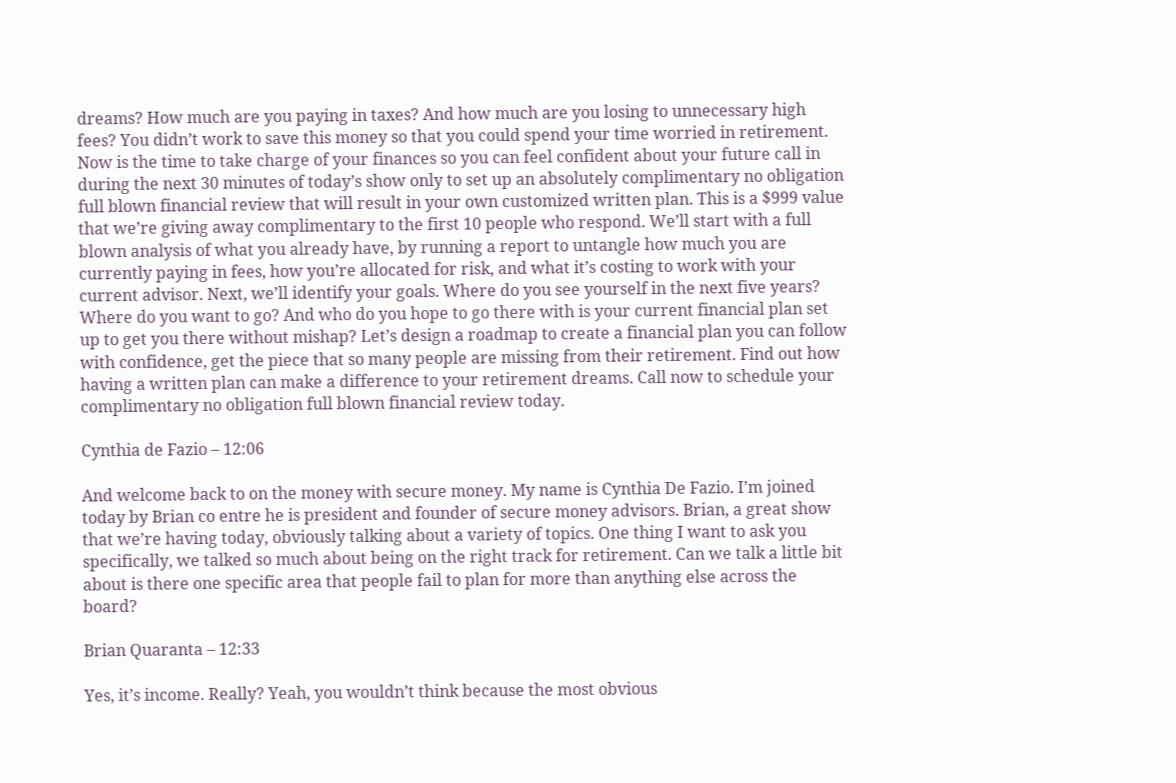dreams? How much are you paying in taxes? And how much are you losing to unnecessary high fees? You didn’t work to save this money so that you could spend your time worried in retirement. Now is the time to take charge of your finances so you can feel confident about your future call in during the next 30 minutes of today’s show only to set up an absolutely complimentary no obligation full blown financial review that will result in your own customized written plan. This is a $999 value that we’re giving away complimentary to the first 10 people who respond. We’ll start with a full blown analysis of what you already have, by running a report to untangle how much you are currently paying in fees, how you’re allocated for risk, and what it’s costing to work with your current advisor. Next, we’ll identify your goals. Where do you see yourself in the next five years? Where do you want to go? And who do you hope to go there with is your current financial plan set up to get you there without mishap? Let’s design a roadmap to create a financial plan you can follow with confidence, get the piece that so many people are missing from their retirement. Find out how having a written plan can make a difference to your retirement dreams. Call now to schedule your complimentary no obligation full blown financial review today.

Cynthia de Fazio – 12:06

And welcome back to on the money with secure money. My name is Cynthia De Fazio. I’m joined today by Brian co entre he is president and founder of secure money advisors. Brian, a great show that we’re having today, obviously talking about a variety of topics. One thing I want to ask you specifically, we talked so much about being on the right track for retirement. Can we talk a little bit about is there one specific area that people fail to plan for more than anything else across the board?

Brian Quaranta – 12:33

Yes, it’s income. Really? Yeah, you wouldn’t think because the most obvious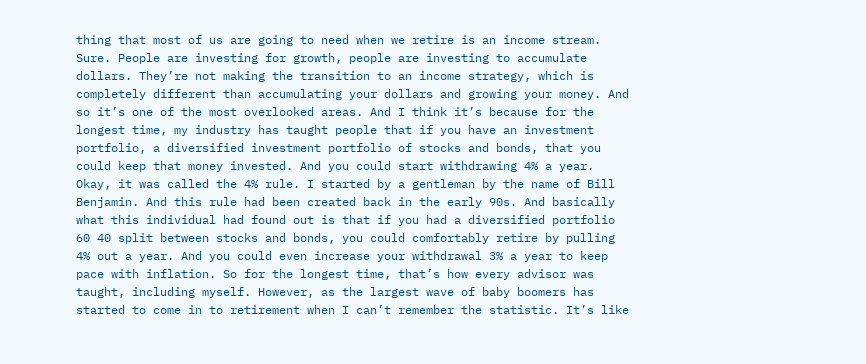thing that most of us are going to need when we retire is an income stream. Sure. People are investing for growth, people are investing to accumulate dollars. They’re not making the transition to an income strategy, which is completely different than accumulating your dollars and growing your money. And so it’s one of the most overlooked areas. And I think it’s because for the longest time, my industry has taught people that if you have an investment portfolio, a diversified investment portfolio of stocks and bonds, that you could keep that money invested. And you could start withdrawing 4% a year. Okay, it was called the 4% rule. I started by a gentleman by the name of Bill Benjamin. And this rule had been created back in the early 90s. And basically what this individual had found out is that if you had a diversified portfolio 60 40 split between stocks and bonds, you could comfortably retire by pulling 4% out a year. And you could even increase your withdrawal 3% a year to keep pace with inflation. So for the longest time, that’s how every advisor was taught, including myself. However, as the largest wave of baby boomers has started to come in to retirement when I can’t remember the statistic. It’s like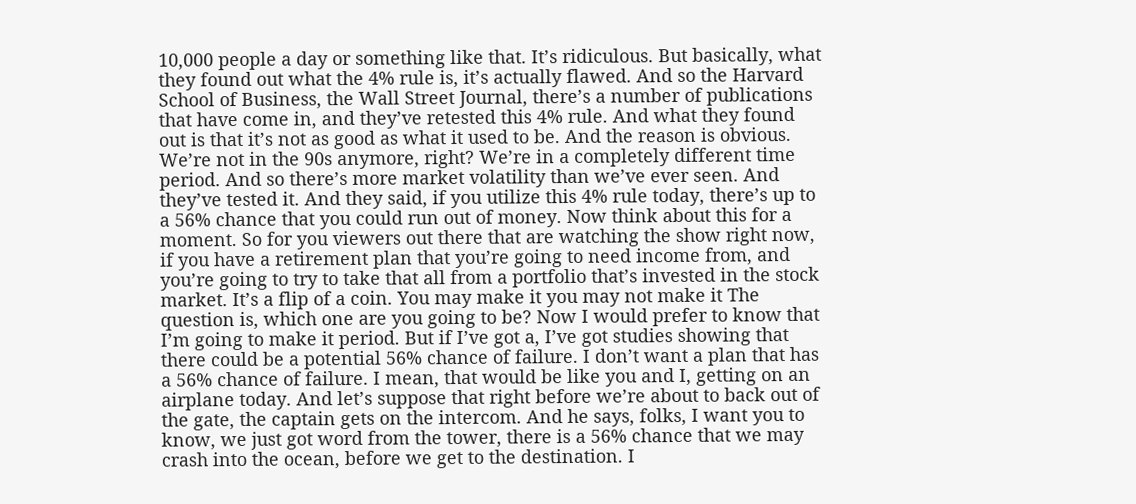10,000 people a day or something like that. It’s ridiculous. But basically, what they found out what the 4% rule is, it’s actually flawed. And so the Harvard School of Business, the Wall Street Journal, there’s a number of publications that have come in, and they’ve retested this 4% rule. And what they found out is that it’s not as good as what it used to be. And the reason is obvious. We’re not in the 90s anymore, right? We’re in a completely different time period. And so there’s more market volatility than we’ve ever seen. And they’ve tested it. And they said, if you utilize this 4% rule today, there’s up to a 56% chance that you could run out of money. Now think about this for a moment. So for you viewers out there that are watching the show right now, if you have a retirement plan that you’re going to need income from, and you’re going to try to take that all from a portfolio that’s invested in the stock market. It’s a flip of a coin. You may make it you may not make it The question is, which one are you going to be? Now I would prefer to know that I’m going to make it period. But if I’ve got a, I’ve got studies showing that there could be a potential 56% chance of failure. I don’t want a plan that has a 56% chance of failure. I mean, that would be like you and I, getting on an airplane today. And let’s suppose that right before we’re about to back out of the gate, the captain gets on the intercom. And he says, folks, I want you to know, we just got word from the tower, there is a 56% chance that we may crash into the ocean, before we get to the destination. I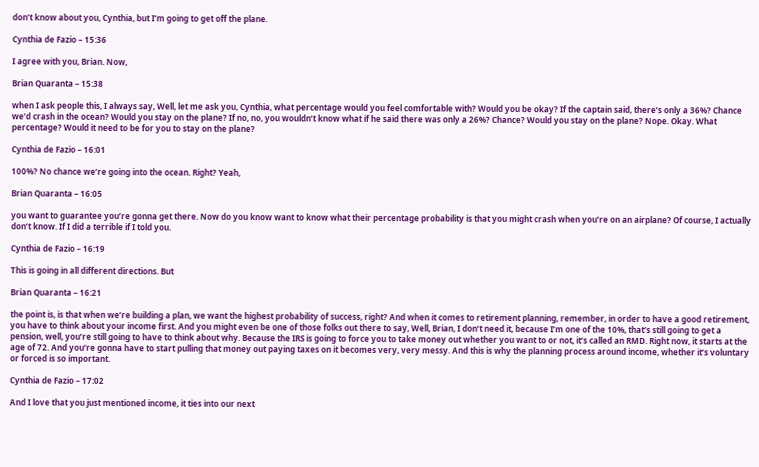don’t know about you, Cynthia, but I’m going to get off the plane.

Cynthia de Fazio – 15:36

I agree with you, Brian. Now,

Brian Quaranta – 15:38

when I ask people this, I always say, Well, let me ask you, Cynthia, what percentage would you feel comfortable with? Would you be okay? If the captain said, there’s only a 36%? Chance we’d crash in the ocean? Would you stay on the plane? If no, no, you wouldn’t know what if he said there was only a 26%? Chance? Would you stay on the plane? Nope. Okay. What percentage? Would it need to be for you to stay on the plane?

Cynthia de Fazio – 16:01

100%? No chance we’re going into the ocean. Right? Yeah,

Brian Quaranta – 16:05

you want to guarantee you’re gonna get there. Now do you know want to know what their percentage probability is that you might crash when you’re on an airplane? Of course, I actually don’t know. If I did a terrible if I told you.

Cynthia de Fazio – 16:19

This is going in all different directions. But

Brian Quaranta – 16:21

the point is, is that when we’re building a plan, we want the highest probability of success, right? And when it comes to retirement planning, remember, in order to have a good retirement, you have to think about your income first. And you might even be one of those folks out there to say, Well, Brian, I don’t need it, because I’m one of the 10%, that’s still going to get a pension, well, you’re still going to have to think about why. Because the IRS is going to force you to take money out whether you want to or not, it’s called an RMD. Right now, it starts at the age of 72. And you’re gonna have to start pulling that money out paying taxes on it becomes very, very messy. And this is why the planning process around income, whether it’s voluntary or forced is so important.

Cynthia de Fazio – 17:02

And I love that you just mentioned income, it ties into our next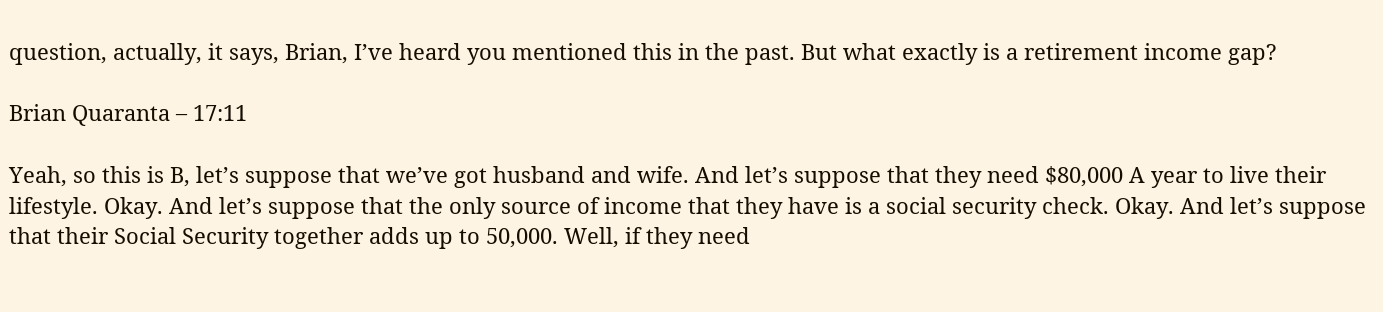question, actually, it says, Brian, I’ve heard you mentioned this in the past. But what exactly is a retirement income gap?

Brian Quaranta – 17:11

Yeah, so this is B, let’s suppose that we’ve got husband and wife. And let’s suppose that they need $80,000 A year to live their lifestyle. Okay. And let’s suppose that the only source of income that they have is a social security check. Okay. And let’s suppose that their Social Security together adds up to 50,000. Well, if they need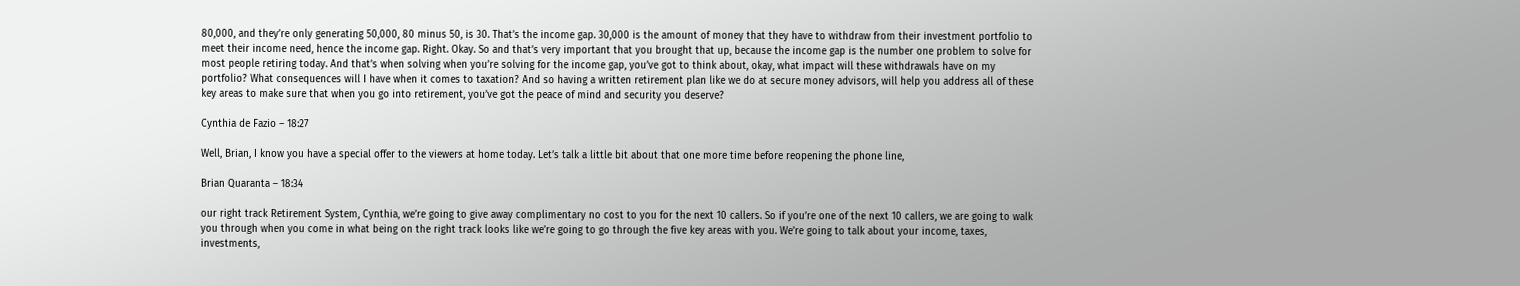80,000, and they’re only generating 50,000, 80 minus 50, is 30. That’s the income gap. 30,000 is the amount of money that they have to withdraw from their investment portfolio to meet their income need, hence the income gap. Right. Okay. So and that’s very important that you brought that up, because the income gap is the number one problem to solve for most people retiring today. And that’s when solving when you’re solving for the income gap, you’ve got to think about, okay, what impact will these withdrawals have on my portfolio? What consequences will I have when it comes to taxation? And so having a written retirement plan like we do at secure money advisors, will help you address all of these key areas to make sure that when you go into retirement, you’ve got the peace of mind and security you deserve?

Cynthia de Fazio – 18:27

Well, Brian, I know you have a special offer to the viewers at home today. Let’s talk a little bit about that one more time before reopening the phone line,

Brian Quaranta – 18:34

our right track Retirement System, Cynthia, we’re going to give away complimentary no cost to you for the next 10 callers. So if you’re one of the next 10 callers, we are going to walk you through when you come in what being on the right track looks like we’re going to go through the five key areas with you. We’re going to talk about your income, taxes, investments,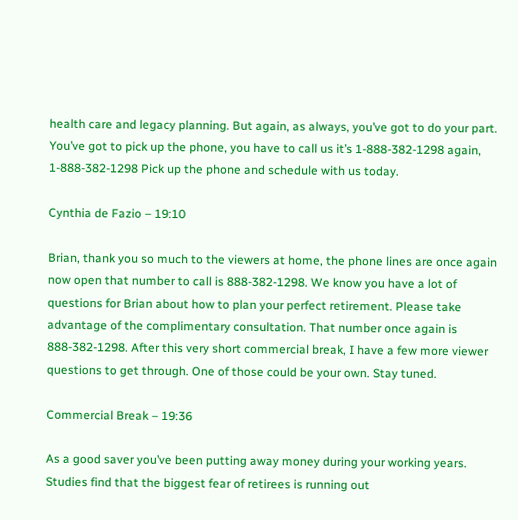health care and legacy planning. But again, as always, you’ve got to do your part. You’ve got to pick up the phone, you have to call us it’s 1-888-382-1298 again, 1-888-382-1298 Pick up the phone and schedule with us today.

Cynthia de Fazio – 19:10

Brian, thank you so much to the viewers at home, the phone lines are once again now open that number to call is 888-382-1298. We know you have a lot of questions for Brian about how to plan your perfect retirement. Please take advantage of the complimentary consultation. That number once again is 888-382-1298. After this very short commercial break, I have a few more viewer questions to get through. One of those could be your own. Stay tuned.

Commercial Break – 19:36

As a good saver you’ve been putting away money during your working years. Studies find that the biggest fear of retirees is running out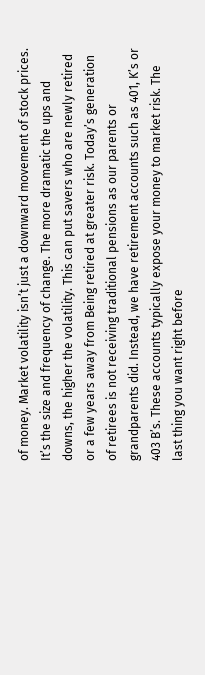of money. Market volatility isn’t just a downward movement of stock prices. It’s the size and frequency of change. The more dramatic the ups and downs, the higher the volatility. This can put savers who are newly retired or a few years away from Being retired at greater risk. Today’s generation of retirees is not receiving traditional pensions as our parents or grandparents did. Instead, we have retirement accounts such as 401, K’s or 403 B’s. These accounts typically expose your money to market risk. The last thing you want right before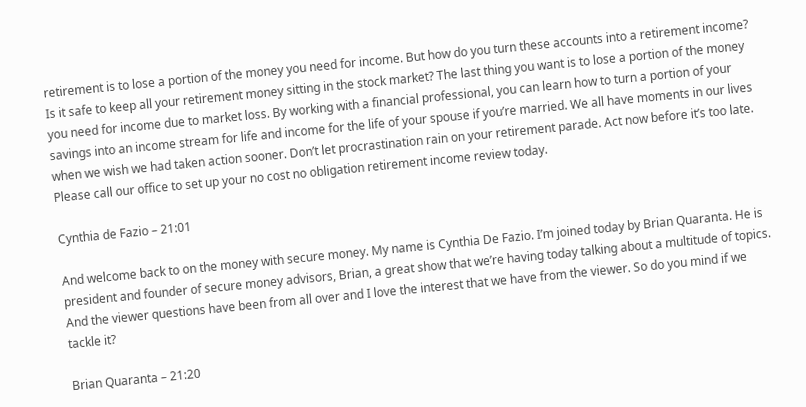retirement is to lose a portion of the money you need for income. But how do you turn these accounts into a retirement income? Is it safe to keep all your retirement money sitting in the stock market? The last thing you want is to lose a portion of the money you need for income due to market loss. By working with a financial professional, you can learn how to turn a portion of your savings into an income stream for life and income for the life of your spouse if you’re married. We all have moments in our lives when we wish we had taken action sooner. Don’t let procrastination rain on your retirement parade. Act now before it’s too late. Please call our office to set up your no cost no obligation retirement income review today.

Cynthia de Fazio – 21:01

And welcome back to on the money with secure money. My name is Cynthia De Fazio. I’m joined today by Brian Quaranta. He is president and founder of secure money advisors, Brian, a great show that we’re having today talking about a multitude of topics. And the viewer questions have been from all over and I love the interest that we have from the viewer. So do you mind if we tackle it?

Brian Quaranta – 21:20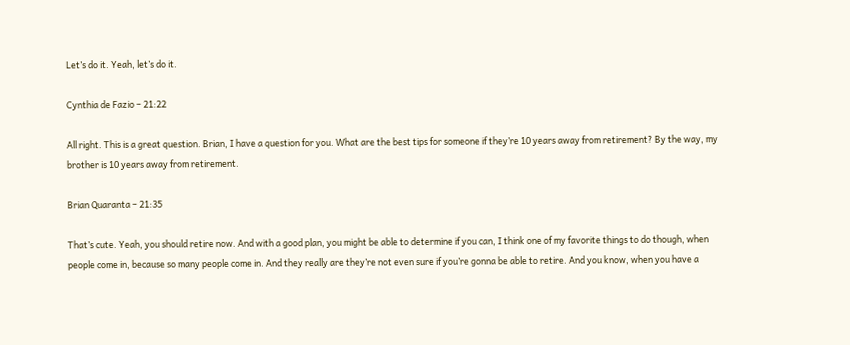Let’s do it. Yeah, let’s do it.

Cynthia de Fazio – 21:22

All right. This is a great question. Brian, I have a question for you. What are the best tips for someone if they’re 10 years away from retirement? By the way, my brother is 10 years away from retirement.

Brian Quaranta – 21:35

That’s cute. Yeah, you should retire now. And with a good plan, you might be able to determine if you can, I think one of my favorite things to do though, when people come in, because so many people come in. And they really are they’re not even sure if you’re gonna be able to retire. And you know, when you have a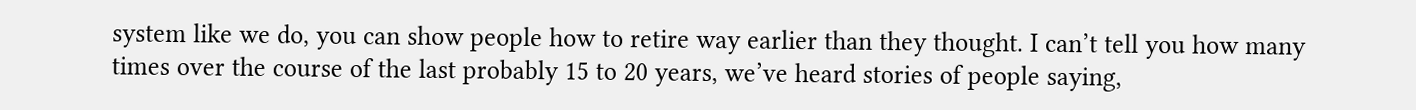system like we do, you can show people how to retire way earlier than they thought. I can’t tell you how many times over the course of the last probably 15 to 20 years, we’ve heard stories of people saying,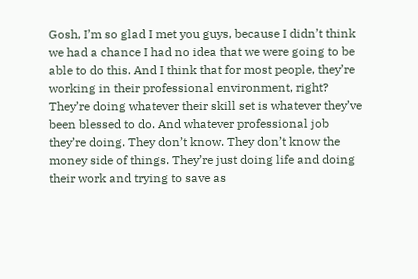Gosh, I’m so glad I met you guys, because I didn’t think we had a chance I had no idea that we were going to be able to do this. And I think that for most people, they’re working in their professional environment, right? They’re doing whatever their skill set is whatever they’ve been blessed to do. And whatever professional job they’re doing. They don’t know. They don’t know the money side of things. They’re just doing life and doing their work and trying to save as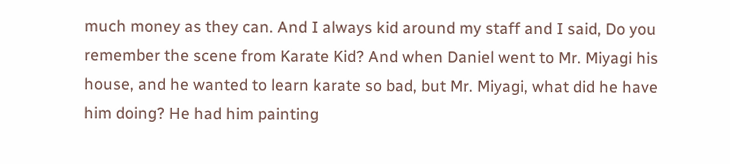much money as they can. And I always kid around my staff and I said, Do you remember the scene from Karate Kid? And when Daniel went to Mr. Miyagi his house, and he wanted to learn karate so bad, but Mr. Miyagi, what did he have him doing? He had him painting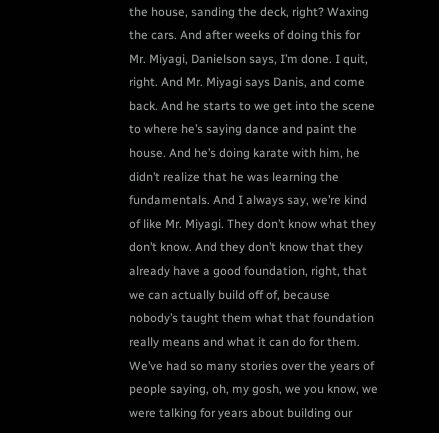the house, sanding the deck, right? Waxing the cars. And after weeks of doing this for Mr. Miyagi, Danielson says, I’m done. I quit, right. And Mr. Miyagi says Danis, and come back. And he starts to we get into the scene to where he’s saying dance and paint the house. And he’s doing karate with him, he didn’t realize that he was learning the fundamentals. And I always say, we’re kind of like Mr. Miyagi. They don’t know what they don’t know. And they don’t know that they already have a good foundation, right, that we can actually build off of, because nobody’s taught them what that foundation really means and what it can do for them. We’ve had so many stories over the years of people saying, oh, my gosh, we you know, we were talking for years about building our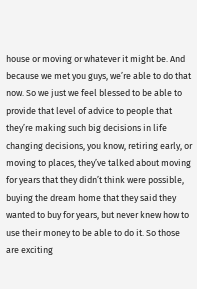house or moving or whatever it might be. And because we met you guys, we’re able to do that now. So we just we feel blessed to be able to provide that level of advice to people that they’re making such big decisions in life changing decisions, you know, retiring early, or moving to places, they’ve talked about moving for years that they didn’t think were possible, buying the dream home that they said they wanted to buy for years, but never knew how to use their money to be able to do it. So those are exciting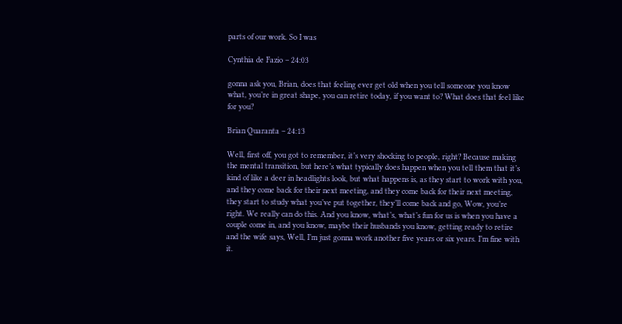parts of our work. So I was

Cynthia de Fazio – 24:03

gonna ask you, Brian, does that feeling ever get old when you tell someone you know what, you’re in great shape, you can retire today, if you want to? What does that feel like for you?

Brian Quaranta – 24:13

Well, first off, you got to remember, it’s very shocking to people, right? Because making the mental transition, but here’s what typically does happen when you tell them that it’s kind of like a deer in headlights look, but what happens is, as they start to work with you, and they come back for their next meeting, and they come back for their next meeting, they start to study what you’ve put together, they’ll come back and go, Wow, you’re right. We really can do this. And you know, what’s, what’s fun for us is when you have a couple come in, and you know, maybe their husbands you know, getting ready to retire and the wife says, Well, I’m just gonna work another five years or six years. I’m fine with it.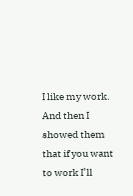I like my work. And then I showed them that if you want to work I’ll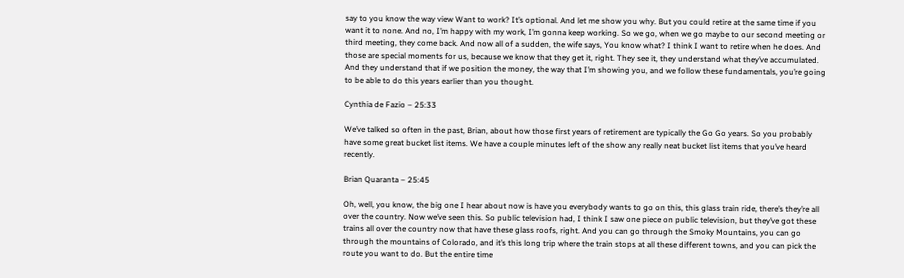say to you know the way view Want to work? It’s optional. And let me show you why. But you could retire at the same time if you want it to none. And no, I’m happy with my work, I’m gonna keep working. So we go, when we go maybe to our second meeting or third meeting, they come back. And now all of a sudden, the wife says, You know what? I think I want to retire when he does. And those are special moments for us, because we know that they get it, right. They see it, they understand what they’ve accumulated. And they understand that if we position the money, the way that I’m showing you, and we follow these fundamentals, you’re going to be able to do this years earlier than you thought.

Cynthia de Fazio – 25:33

We’ve talked so often in the past, Brian, about how those first years of retirement are typically the Go Go years. So you probably have some great bucket list items. We have a couple minutes left of the show any really neat bucket list items that you’ve heard recently.

Brian Quaranta – 25:45

Oh, well, you know, the big one I hear about now is have you everybody wants to go on this, this glass train ride, there’s they’re all over the country. Now we’ve seen this. So public television had, I think I saw one piece on public television, but they’ve got these trains all over the country now that have these glass roofs, right. And you can go through the Smoky Mountains, you can go through the mountains of Colorado, and it’s this long trip where the train stops at all these different towns, and you can pick the route you want to do. But the entire time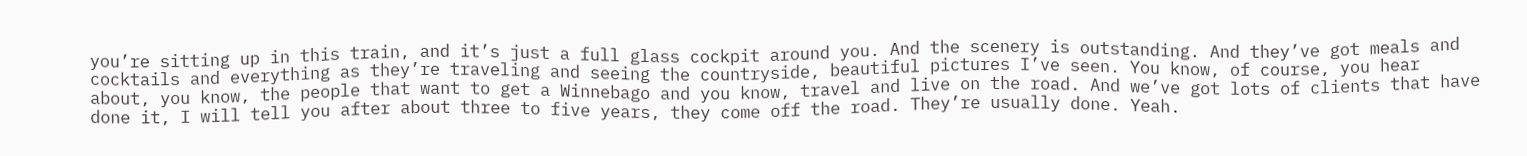you’re sitting up in this train, and it’s just a full glass cockpit around you. And the scenery is outstanding. And they’ve got meals and cocktails and everything as they’re traveling and seeing the countryside, beautiful pictures I’ve seen. You know, of course, you hear about, you know, the people that want to get a Winnebago and you know, travel and live on the road. And we’ve got lots of clients that have done it, I will tell you after about three to five years, they come off the road. They’re usually done. Yeah.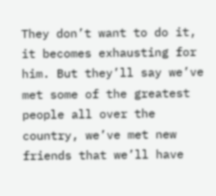They don’t want to do it, it becomes exhausting for him. But they’ll say we’ve met some of the greatest people all over the country, we’ve met new friends that we’ll have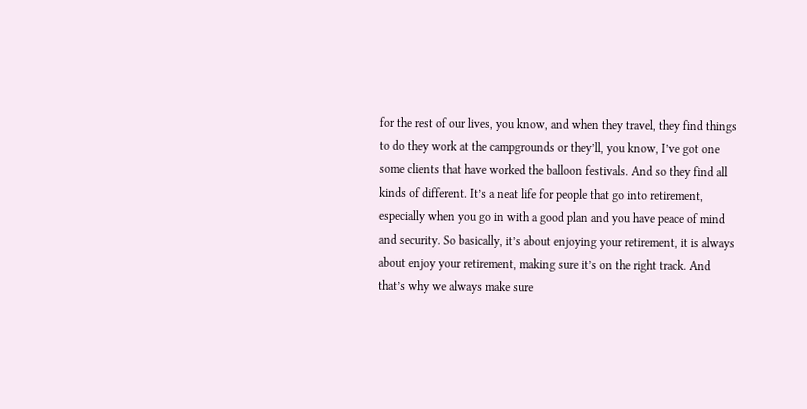for the rest of our lives, you know, and when they travel, they find things to do they work at the campgrounds or they’ll, you know, I’ve got one some clients that have worked the balloon festivals. And so they find all kinds of different. It’s a neat life for people that go into retirement, especially when you go in with a good plan and you have peace of mind and security. So basically, it’s about enjoying your retirement, it is always about enjoy your retirement, making sure it’s on the right track. And that’s why we always make sure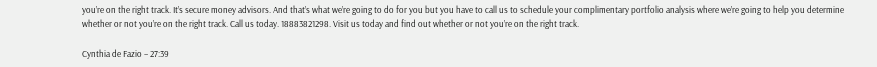you’re on the right track. It’s secure money advisors. And that’s what we’re going to do for you but you have to call us to schedule your complimentary portfolio analysis where we’re going to help you determine whether or not you’re on the right track. Call us today. 18883821298. Visit us today and find out whether or not you’re on the right track.

Cynthia de Fazio – 27:39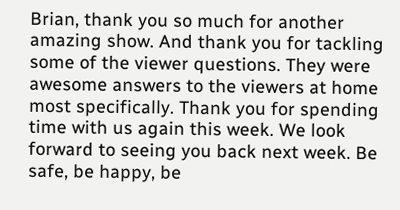Brian, thank you so much for another amazing show. And thank you for tackling some of the viewer questions. They were awesome answers to the viewers at home most specifically. Thank you for spending time with us again this week. We look forward to seeing you back next week. Be safe, be happy, be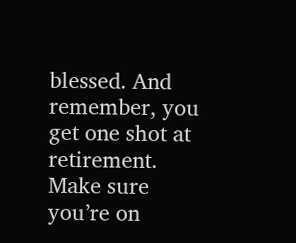blessed. And remember, you get one shot at retirement. Make sure you’re on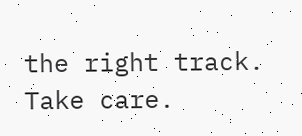the right track. Take care.